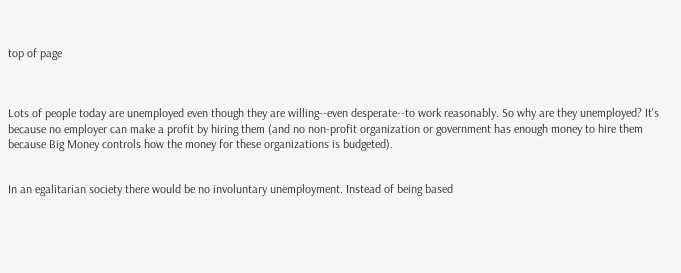top of page



Lots of people today are unemployed even though they are willing--even desperate--to work reasonably. So why are they unemployed? It's because no employer can make a profit by hiring them (and no non-profit organization or government has enough money to hire them because Big Money controls how the money for these organizations is budgeted).


In an egalitarian society there would be no involuntary unemployment. Instead of being based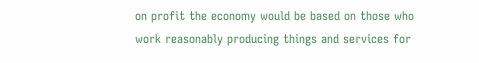on profit the economy would be based on those who work reasonably producing things and services for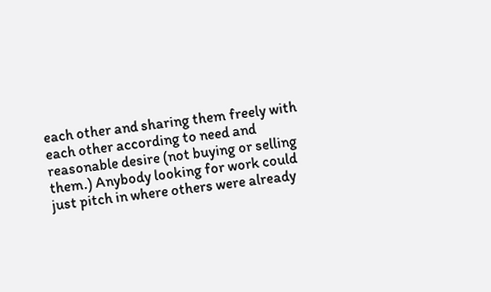each other and sharing them freely with each other according to need and reasonable desire (not buying or selling them.) Anybody looking for work could just pitch in where others were already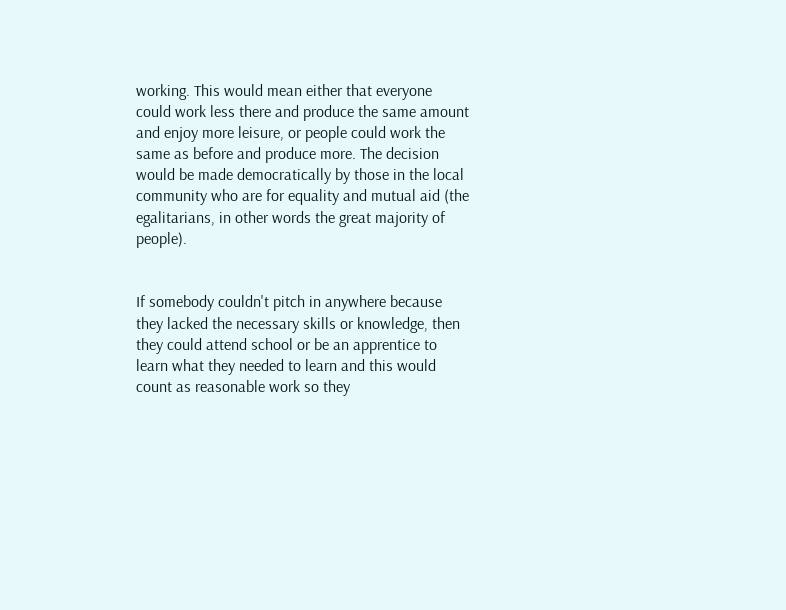working. This would mean either that everyone could work less there and produce the same amount and enjoy more leisure, or people could work the same as before and produce more. The decision would be made democratically by those in the local community who are for equality and mutual aid (the egalitarians, in other words the great majority of people).


If somebody couldn't pitch in anywhere because they lacked the necessary skills or knowledge, then they could attend school or be an apprentice to learn what they needed to learn and this would count as reasonable work so they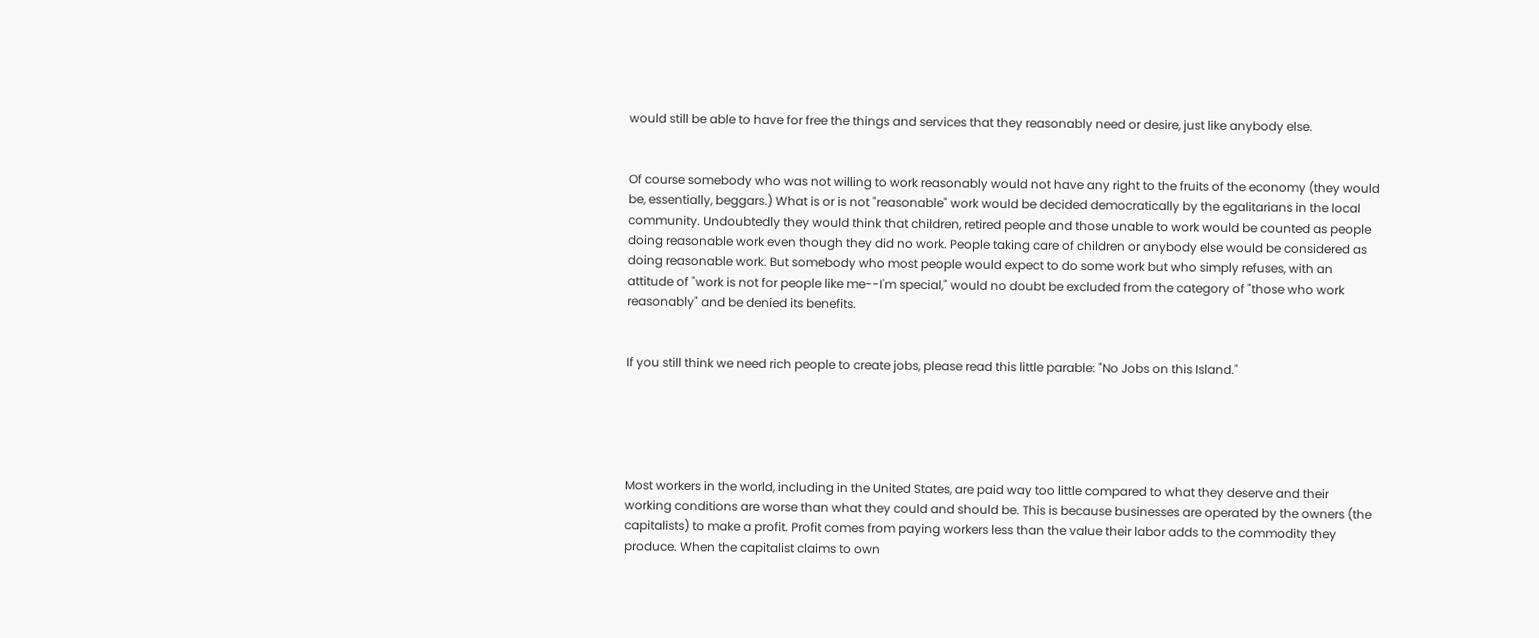would still be able to have for free the things and services that they reasonably need or desire, just like anybody else.


Of course somebody who was not willing to work reasonably would not have any right to the fruits of the economy (they would be, essentially, beggars.) What is or is not "reasonable" work would be decided democratically by the egalitarians in the local community. Undoubtedly they would think that children, retired people and those unable to work would be counted as people doing reasonable work even though they did no work. People taking care of children or anybody else would be considered as doing reasonable work. But somebody who most people would expect to do some work but who simply refuses, with an attitude of "work is not for people like me--I'm special," would no doubt be excluded from the category of "those who work reasonably" and be denied its benefits.


If you still think we need rich people to create jobs, please read this little parable: "No Jobs on this Island."





Most workers in the world, including in the United States, are paid way too little compared to what they deserve and their working conditions are worse than what they could and should be. This is because businesses are operated by the owners (the capitalists) to make a profit. Profit comes from paying workers less than the value their labor adds to the commodity they produce. When the capitalist claims to own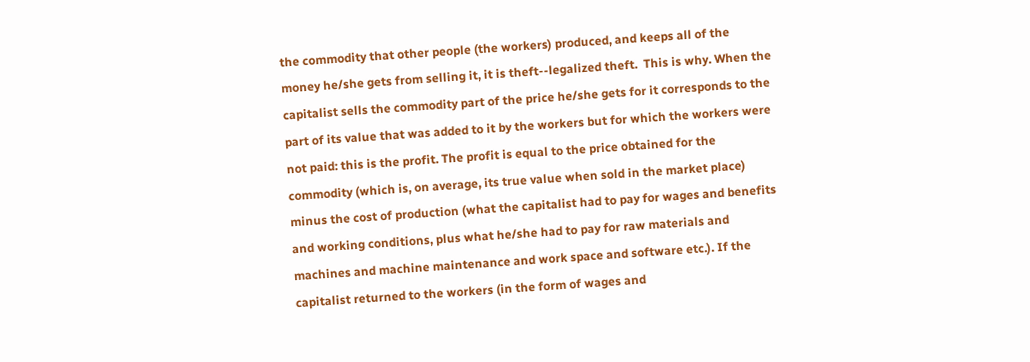the commodity that other people (the workers) produced, and keeps all of the money he/she gets from selling it, it is theft--legalized theft.  This is why. When the capitalist sells the commodity part of the price he/she gets for it corresponds to the part of its value that was added to it by the workers but for which the workers were not paid: this is the profit. The profit is equal to the price obtained for the commodity (which is, on average, its true value when sold in the market place) minus the cost of production (what the capitalist had to pay for wages and benefits and working conditions, plus what he/she had to pay for raw materials and machines and machine maintenance and work space and software etc.). If the capitalist returned to the workers (in the form of wages and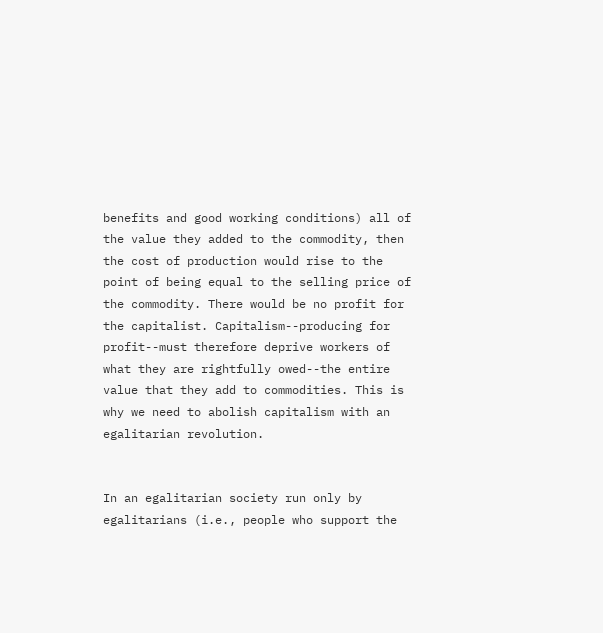benefits and good working conditions) all of the value they added to the commodity, then the cost of production would rise to the point of being equal to the selling price of the commodity. There would be no profit for the capitalist. Capitalism--producing for profit--must therefore deprive workers of what they are rightfully owed--the entire value that they add to commodities. This is why we need to abolish capitalism with an egalitarian revolution.


In an egalitarian society run only by egalitarians (i.e., people who support the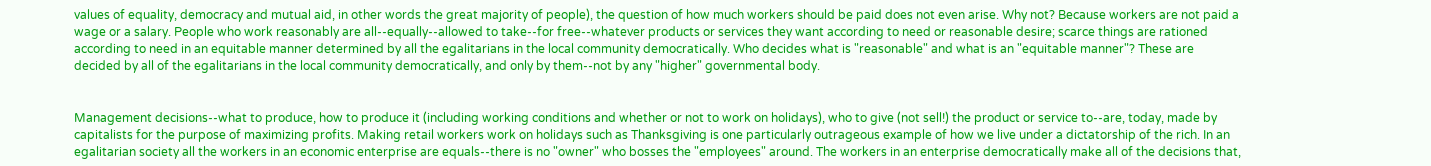values of equality, democracy and mutual aid, in other words the great majority of people), the question of how much workers should be paid does not even arise. Why not? Because workers are not paid a wage or a salary. People who work reasonably are all--equally--allowed to take--for free--whatever products or services they want according to need or reasonable desire; scarce things are rationed according to need in an equitable manner determined by all the egalitarians in the local community democratically. Who decides what is "reasonable" and what is an "equitable manner"? These are decided by all of the egalitarians in the local community democratically, and only by them--not by any "higher" governmental body.


Management decisions--what to produce, how to produce it (including working conditions and whether or not to work on holidays), who to give (not sell!) the product or service to--are, today, made by capitalists for the purpose of maximizing profits. Making retail workers work on holidays such as Thanksgiving is one particularly outrageous example of how we live under a dictatorship of the rich. In an egalitarian society all the workers in an economic enterprise are equals--there is no "owner" who bosses the "employees" around. The workers in an enterprise democratically make all of the decisions that,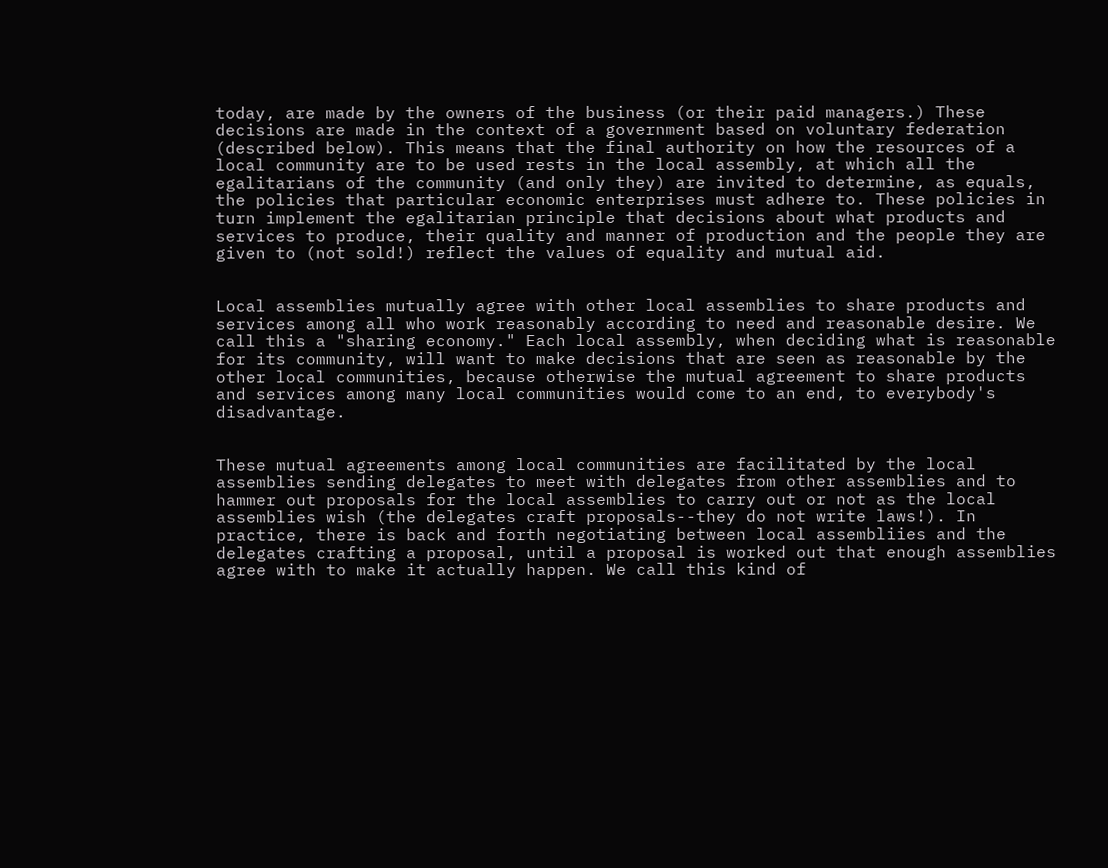today, are made by the owners of the business (or their paid managers.) These decisions are made in the context of a government based on voluntary federation (described below). This means that the final authority on how the resources of a local community are to be used rests in the local assembly, at which all the egalitarians of the community (and only they) are invited to determine, as equals, the policies that particular economic enterprises must adhere to. These policies in turn implement the egalitarian principle that decisions about what products and services to produce, their quality and manner of production and the people they are given to (not sold!) reflect the values of equality and mutual aid.


Local assemblies mutually agree with other local assemblies to share products and services among all who work reasonably according to need and reasonable desire. We call this a "sharing economy." Each local assembly, when deciding what is reasonable for its community, will want to make decisions that are seen as reasonable by the other local communities, because otherwise the mutual agreement to share products and services among many local communities would come to an end, to everybody's disadvantage.


These mutual agreements among local communities are facilitated by the local assemblies sending delegates to meet with delegates from other assemblies and to hammer out proposals for the local assemblies to carry out or not as the local assemblies wish (the delegates craft proposals--they do not write laws!). In practice, there is back and forth negotiating between local assembliies and the delegates crafting a proposal, until a proposal is worked out that enough assemblies agree with to make it actually happen. We call this kind of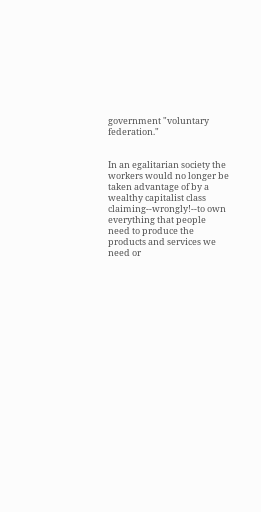government "voluntary federation."


In an egalitarian society the workers would no longer be taken advantage of by a wealthy capitalist class claiming--wrongly!--to own everything that people need to produce the products and services we need or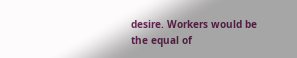desire. Workers would be the equal of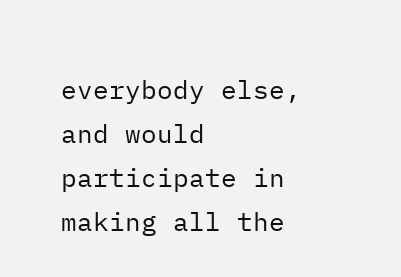everybody else, and would participate in making all the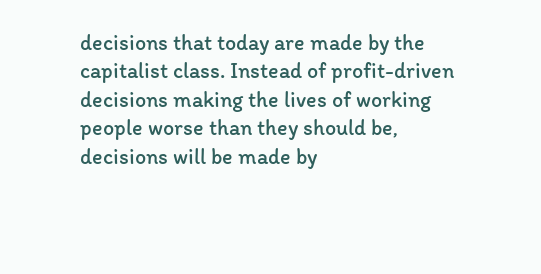decisions that today are made by the capitalist class. Instead of profit-driven decisions making the lives of working people worse than they should be, decisions will be made by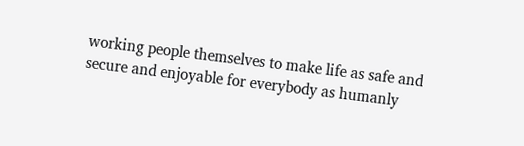working people themselves to make life as safe and secure and enjoyable for everybody as humanly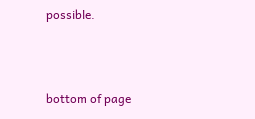possible.



bottom of page